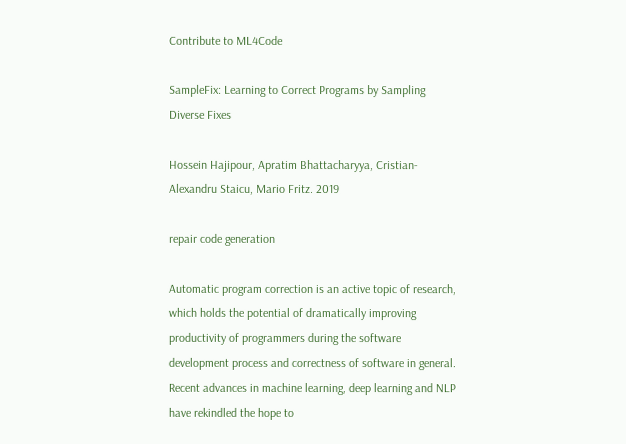Contribute to ML4Code

SampleFix: Learning to Correct Programs by Sampling Diverse Fixes

Hossein Hajipour, Apratim Bhattacharyya, Cristian-Alexandru Staicu, Mario Fritz. 2019

repair code generation

Automatic program correction is an active topic of research, which holds the potential of dramatically improving productivity of programmers during the software development process and correctness of software in general. Recent advances in machine learning, deep learning and NLP have rekindled the hope to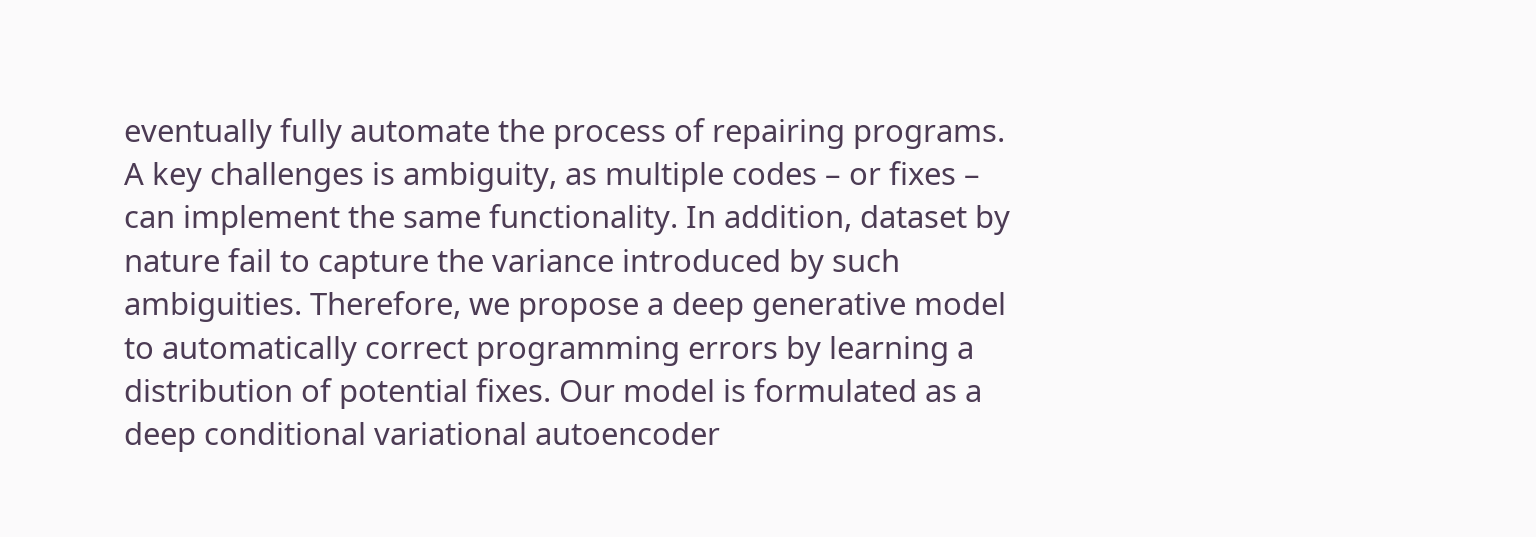eventually fully automate the process of repairing programs. A key challenges is ambiguity, as multiple codes – or fixes – can implement the same functionality. In addition, dataset by nature fail to capture the variance introduced by such ambiguities. Therefore, we propose a deep generative model to automatically correct programming errors by learning a distribution of potential fixes. Our model is formulated as a deep conditional variational autoencoder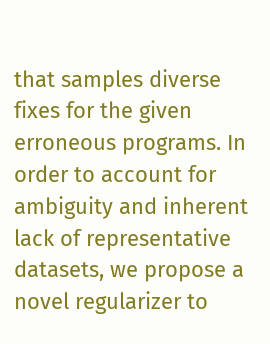that samples diverse fixes for the given erroneous programs. In order to account for ambiguity and inherent lack of representative datasets, we propose a novel regularizer to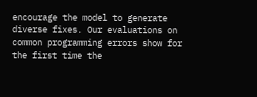encourage the model to generate diverse fixes. Our evaluations on common programming errors show for the first time the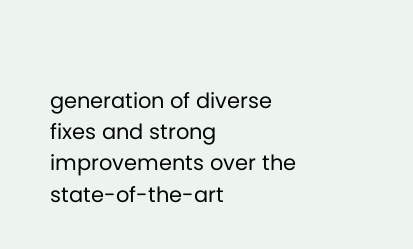generation of diverse fixes and strong improvements over the state-of-the-art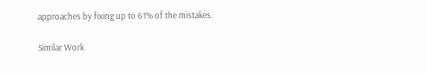approaches by fixing up to 61% of the mistakes.

Similar Work